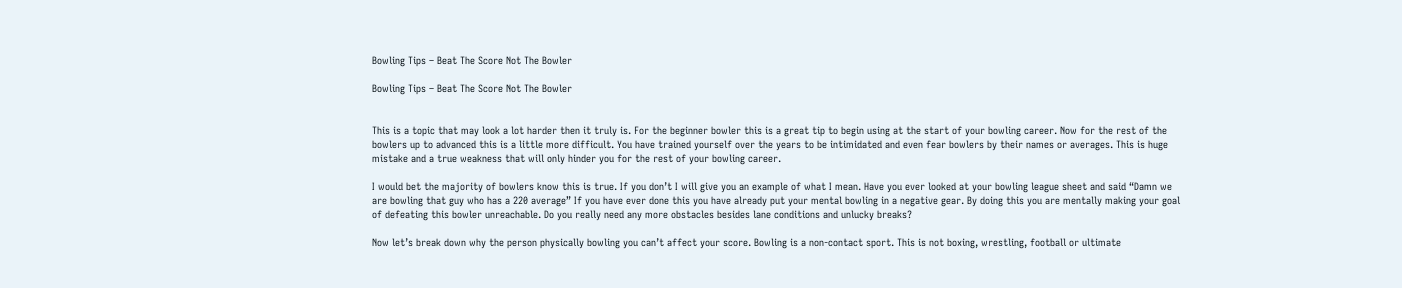Bowling Tips – Beat The Score Not The Bowler

Bowling Tips – Beat The Score Not The Bowler


This is a topic that may look a lot harder then it truly is. For the beginner bowler this is a great tip to begin using at the start of your bowling career. Now for the rest of the bowlers up to advanced this is a little more difficult. You have trained yourself over the years to be intimidated and even fear bowlers by their names or averages. This is huge mistake and a true weakness that will only hinder you for the rest of your bowling career.

I would bet the majority of bowlers know this is true. If you don’t I will give you an example of what I mean. Have you ever looked at your bowling league sheet and said “Damn we are bowling that guy who has a 220 average” If you have ever done this you have already put your mental bowling in a negative gear. By doing this you are mentally making your goal of defeating this bowler unreachable. Do you really need any more obstacles besides lane conditions and unlucky breaks?

Now let’s break down why the person physically bowling you can’t affect your score. Bowling is a non-contact sport. This is not boxing, wrestling, football or ultimate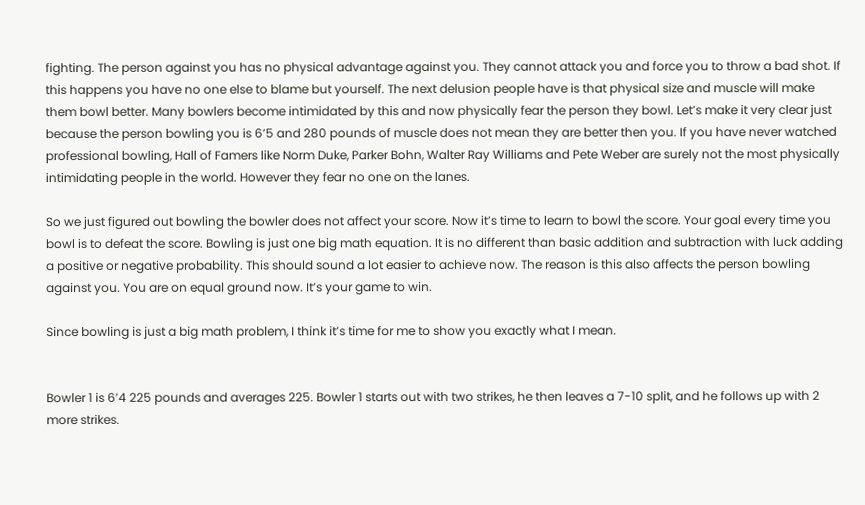fighting. The person against you has no physical advantage against you. They cannot attack you and force you to throw a bad shot. If this happens you have no one else to blame but yourself. The next delusion people have is that physical size and muscle will make them bowl better. Many bowlers become intimidated by this and now physically fear the person they bowl. Let’s make it very clear just because the person bowling you is 6’5 and 280 pounds of muscle does not mean they are better then you. If you have never watched professional bowling, Hall of Famers like Norm Duke, Parker Bohn, Walter Ray Williams and Pete Weber are surely not the most physically intimidating people in the world. However they fear no one on the lanes.

So we just figured out bowling the bowler does not affect your score. Now it’s time to learn to bowl the score. Your goal every time you bowl is to defeat the score. Bowling is just one big math equation. It is no different than basic addition and subtraction with luck adding a positive or negative probability. This should sound a lot easier to achieve now. The reason is this also affects the person bowling against you. You are on equal ground now. It’s your game to win.

Since bowling is just a big math problem, I think it’s time for me to show you exactly what I mean.


Bowler 1 is 6’4 225 pounds and averages 225. Bowler 1 starts out with two strikes, he then leaves a 7-10 split, and he follows up with 2 more strikes.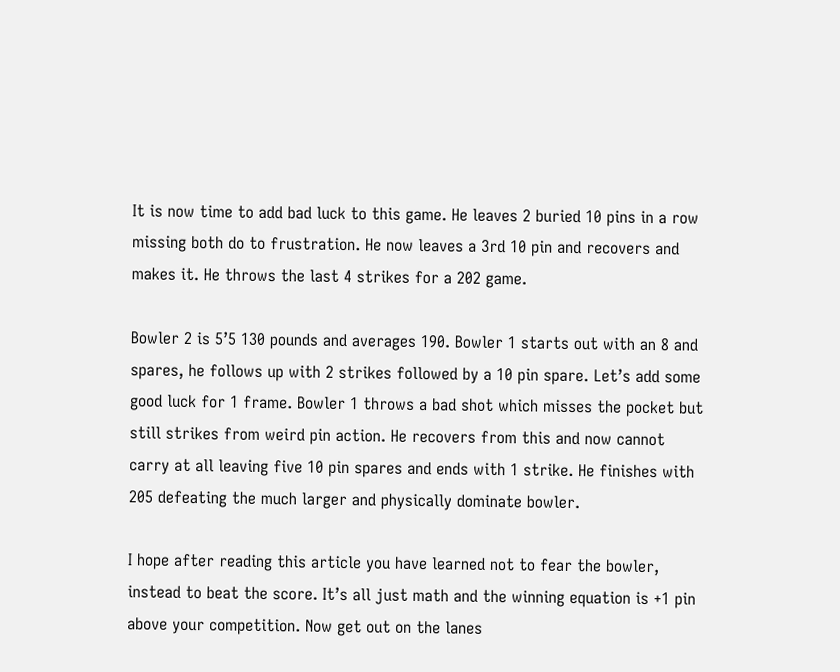It is now time to add bad luck to this game. He leaves 2 buried 10 pins in a row missing both do to frustration. He now leaves a 3rd 10 pin and recovers and makes it. He throws the last 4 strikes for a 202 game.

Bowler 2 is 5’5 130 pounds and averages 190. Bowler 1 starts out with an 8 and spares, he follows up with 2 strikes followed by a 10 pin spare. Let’s add some good luck for 1 frame. Bowler 1 throws a bad shot which misses the pocket but still strikes from weird pin action. He recovers from this and now cannot carry at all leaving five 10 pin spares and ends with 1 strike. He finishes with 205 defeating the much larger and physically dominate bowler.

I hope after reading this article you have learned not to fear the bowler, instead to beat the score. It’s all just math and the winning equation is +1 pin above your competition. Now get out on the lanes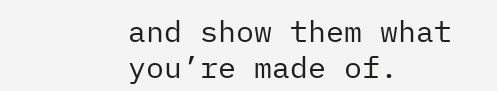and show them what you’re made of.